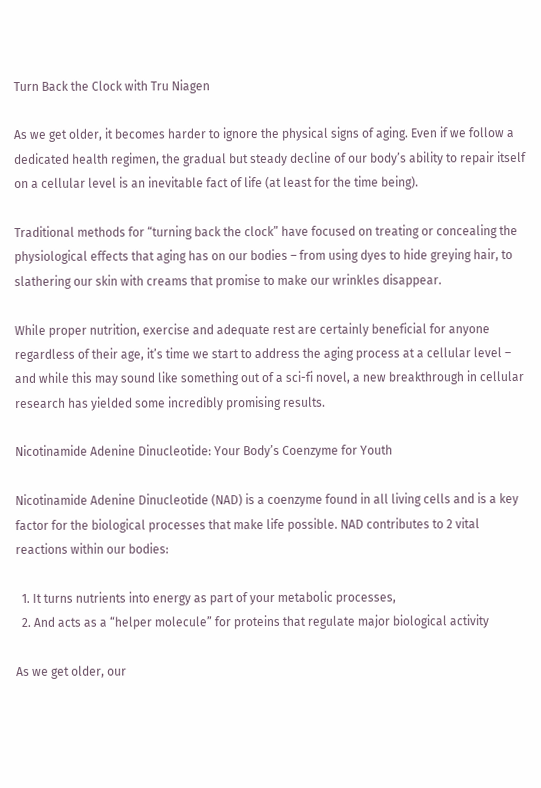Turn Back the Clock with Tru Niagen

As we get older, it becomes harder to ignore the physical signs of aging. Even if we follow a dedicated health regimen, the gradual but steady decline of our body’s ability to repair itself on a cellular level is an inevitable fact of life (at least for the time being).

Traditional methods for “turning back the clock” have focused on treating or concealing the physiological effects that aging has on our bodies – from using dyes to hide greying hair, to slathering our skin with creams that promise to make our wrinkles disappear.

While proper nutrition, exercise and adequate rest are certainly beneficial for anyone regardless of their age, it’s time we start to address the aging process at a cellular level – and while this may sound like something out of a sci-fi novel, a new breakthrough in cellular research has yielded some incredibly promising results.

Nicotinamide Adenine Dinucleotide: Your Body’s Coenzyme for Youth

Nicotinamide Adenine Dinucleotide (NAD) is a coenzyme found in all living cells and is a key factor for the biological processes that make life possible. NAD contributes to 2 vital reactions within our bodies:

  1. It turns nutrients into energy as part of your metabolic processes,
  2. And acts as a “helper molecule” for proteins that regulate major biological activity

As we get older, our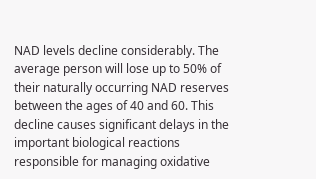NAD levels decline considerably. The average person will lose up to 50% of their naturally occurring NAD reserves between the ages of 40 and 60. This decline causes significant delays in the important biological reactions responsible for managing oxidative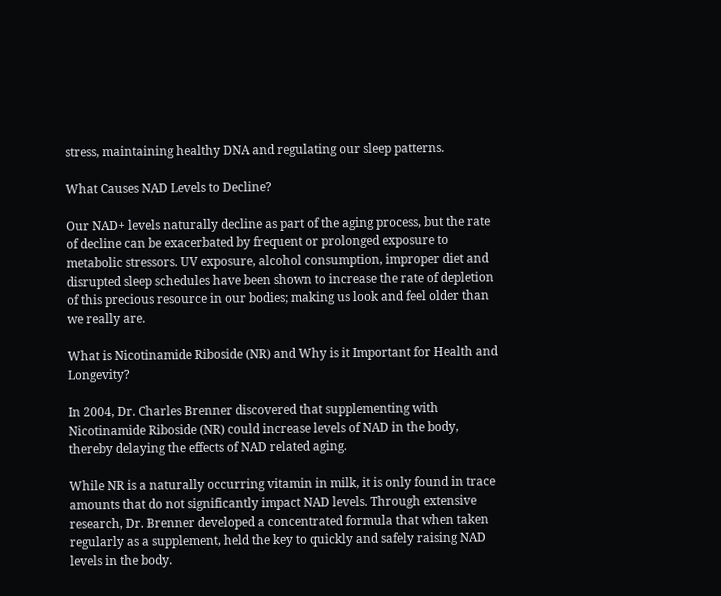stress, maintaining healthy DNA and regulating our sleep patterns.

What Causes NAD Levels to Decline?

Our NAD+ levels naturally decline as part of the aging process, but the rate of decline can be exacerbated by frequent or prolonged exposure to metabolic stressors. UV exposure, alcohol consumption, improper diet and disrupted sleep schedules have been shown to increase the rate of depletion of this precious resource in our bodies; making us look and feel older than we really are.

What is Nicotinamide Riboside (NR) and Why is it Important for Health and Longevity?

In 2004, Dr. Charles Brenner discovered that supplementing with Nicotinamide Riboside (NR) could increase levels of NAD in the body, thereby delaying the effects of NAD related aging.

While NR is a naturally occurring vitamin in milk, it is only found in trace amounts that do not significantly impact NAD levels. Through extensive research, Dr. Brenner developed a concentrated formula that when taken regularly as a supplement, held the key to quickly and safely raising NAD levels in the body.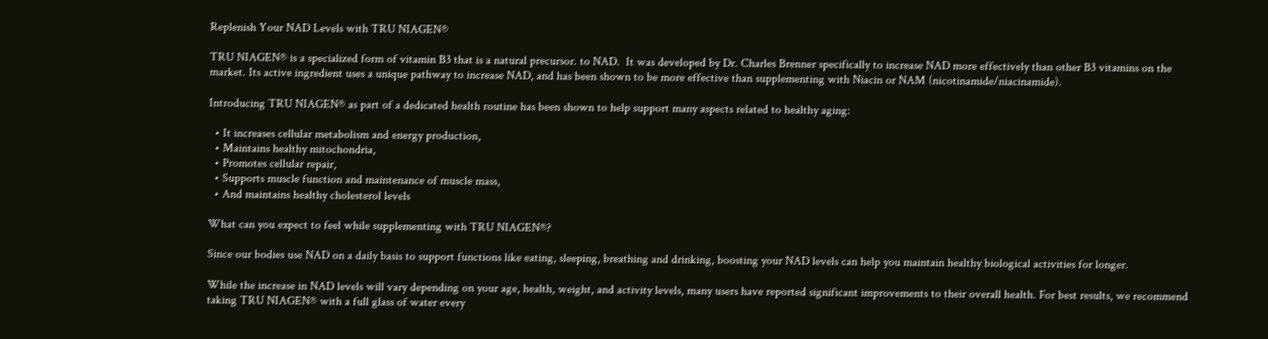Replenish Your NAD Levels with TRU NIAGEN®

TRU NIAGEN® is a specialized form of vitamin B3 that is a natural precursor. to NAD.  It was developed by Dr. Charles Brenner specifically to increase NAD more effectively than other B3 vitamins on the market. Its active ingredient uses a unique pathway to increase NAD, and has been shown to be more effective than supplementing with Niacin or NAM (nicotinamide/niacinamide).

Introducing TRU NIAGEN® as part of a dedicated health routine has been shown to help support many aspects related to healthy aging:

  • It increases cellular metabolism and energy production,
  • Maintains healthy mitochondria,
  • Promotes cellular repair,
  • Supports muscle function and maintenance of muscle mass,
  • And maintains healthy cholesterol levels

What can you expect to feel while supplementing with TRU NIAGEN®?

Since our bodies use NAD on a daily basis to support functions like eating, sleeping, breathing and drinking, boosting your NAD levels can help you maintain healthy biological activities for longer.

While the increase in NAD levels will vary depending on your age, health, weight, and activity levels, many users have reported significant improvements to their overall health. For best results, we recommend taking TRU NIAGEN® with a full glass of water every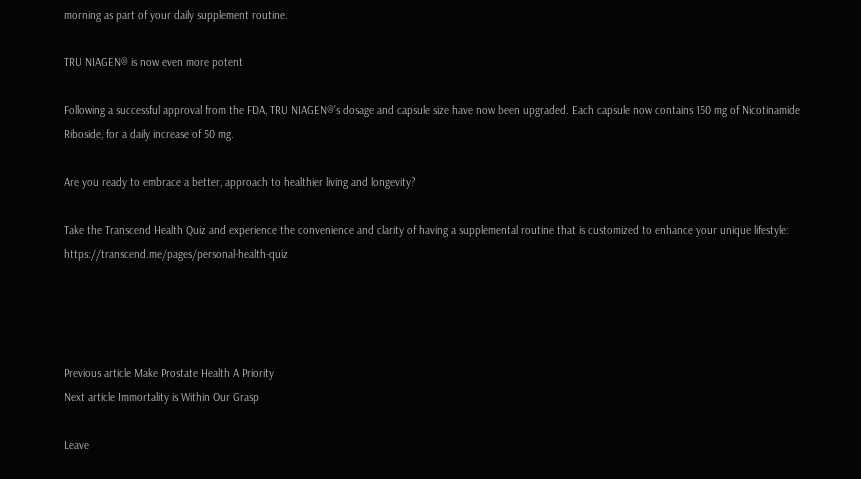morning as part of your daily supplement routine.

TRU NIAGEN® is now even more potent

Following a successful approval from the FDA, TRU NIAGEN®’s dosage and capsule size have now been upgraded. Each capsule now contains 150 mg of Nicotinamide Riboside, for a daily increase of 50 mg.

Are you ready to embrace a better, approach to healthier living and longevity?

Take the Transcend Health Quiz and experience the convenience and clarity of having a supplemental routine that is customized to enhance your unique lifestyle: https://transcend.me/pages/personal-health-quiz




Previous article Make Prostate Health A Priority
Next article Immortality is Within Our Grasp

Leave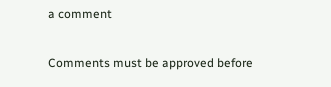a comment

Comments must be approved before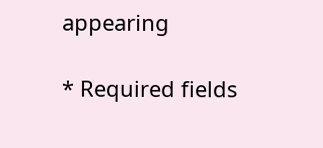appearing

* Required fields